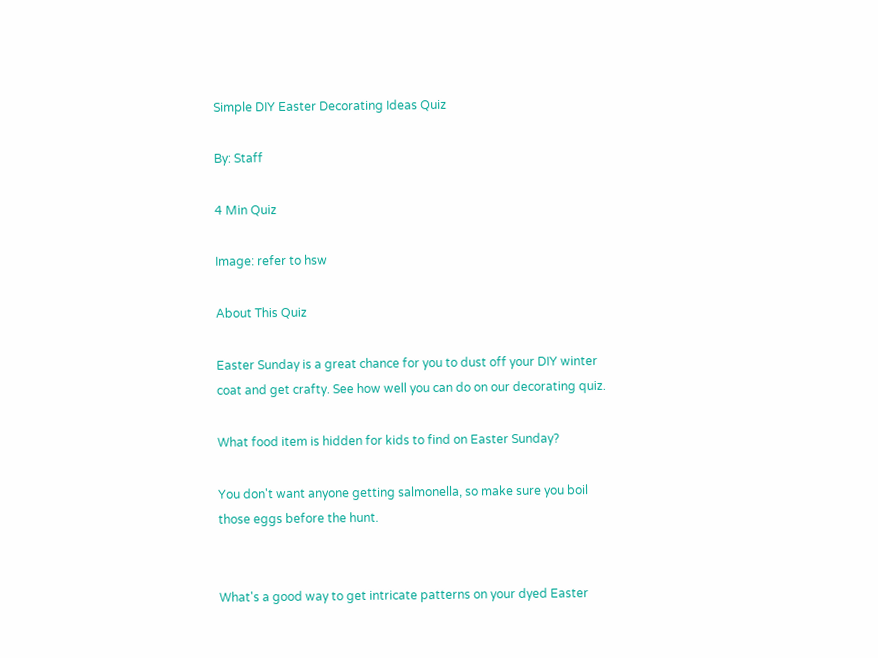Simple DIY Easter Decorating Ideas Quiz

By: Staff

4 Min Quiz

Image: refer to hsw

About This Quiz

Easter Sunday is a great chance for you to dust off your DIY winter coat and get crafty. See how well you can do on our decorating quiz.

What food item is hidden for kids to find on Easter Sunday?

You don't want anyone getting salmonella, so make sure you boil those eggs before the hunt.


What's a good way to get intricate patterns on your dyed Easter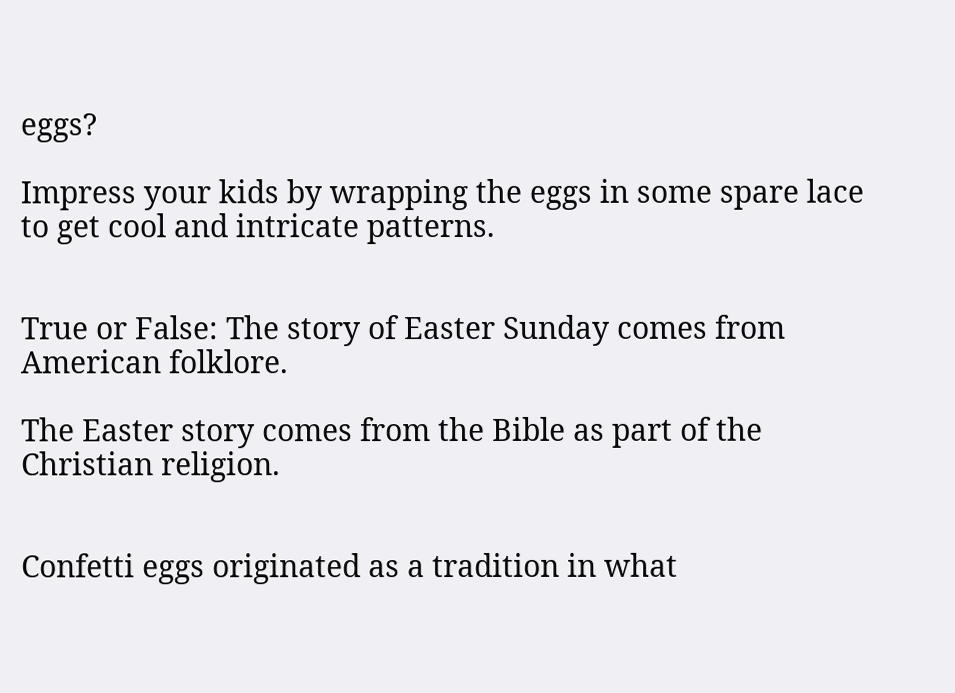eggs?

Impress your kids by wrapping the eggs in some spare lace to get cool and intricate patterns.


True or False: The story of Easter Sunday comes from American folklore.

The Easter story comes from the Bible as part of the Christian religion.


Confetti eggs originated as a tradition in what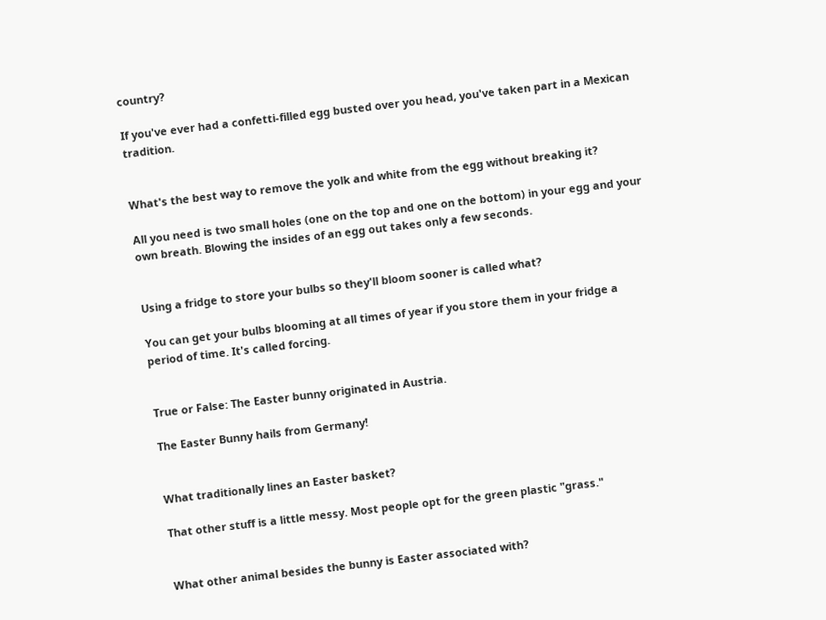country?

If you've ever had a confetti-filled egg busted over you head, you've taken part in a Mexican tradition.


What's the best way to remove the yolk and white from the egg without breaking it?

All you need is two small holes (one on the top and one on the bottom) in your egg and your own breath. Blowing the insides of an egg out takes only a few seconds.


Using a fridge to store your bulbs so they'll bloom sooner is called what?

You can get your bulbs blooming at all times of year if you store them in your fridge a period of time. It's called forcing.


True or False: The Easter bunny originated in Austria.

The Easter Bunny hails from Germany!


What traditionally lines an Easter basket?

That other stuff is a little messy. Most people opt for the green plastic "grass."


What other animal besides the bunny is Easter associated with?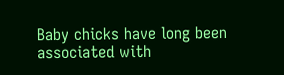Baby chicks have long been associated with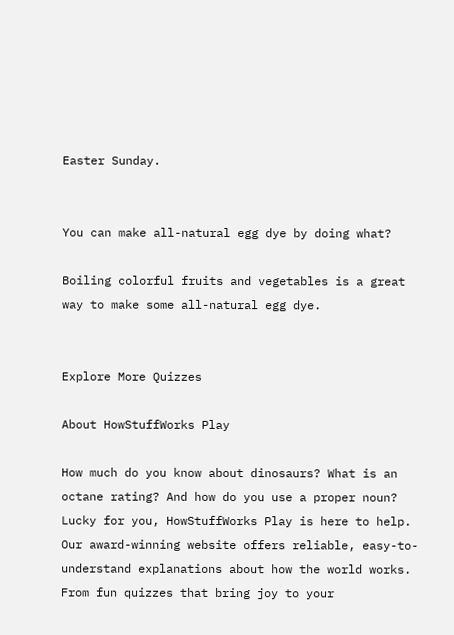Easter Sunday.


You can make all-natural egg dye by doing what?

Boiling colorful fruits and vegetables is a great way to make some all-natural egg dye.


Explore More Quizzes

About HowStuffWorks Play

How much do you know about dinosaurs? What is an octane rating? And how do you use a proper noun? Lucky for you, HowStuffWorks Play is here to help. Our award-winning website offers reliable, easy-to-understand explanations about how the world works. From fun quizzes that bring joy to your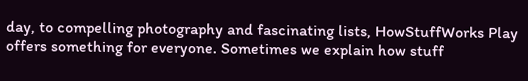day, to compelling photography and fascinating lists, HowStuffWorks Play offers something for everyone. Sometimes we explain how stuff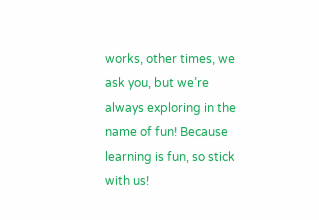works, other times, we ask you, but we’re always exploring in the name of fun! Because learning is fun, so stick with us!